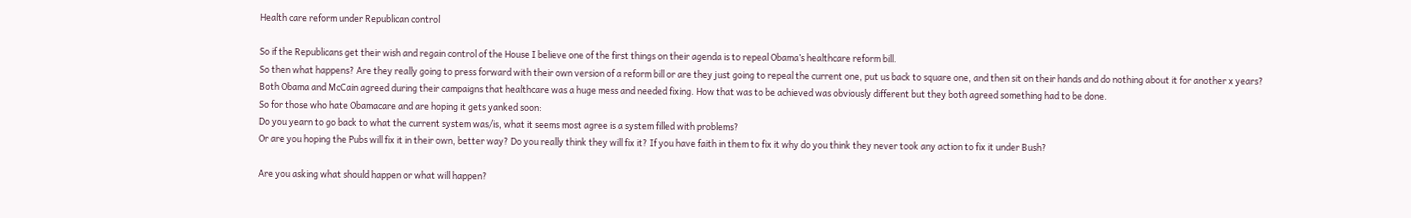Health care reform under Republican control

So if the Republicans get their wish and regain control of the House I believe one of the first things on their agenda is to repeal Obama’s healthcare reform bill.
So then what happens? Are they really going to press forward with their own version of a reform bill or are they just going to repeal the current one, put us back to square one, and then sit on their hands and do nothing about it for another x years?
Both Obama and McCain agreed during their campaigns that healthcare was a huge mess and needed fixing. How that was to be achieved was obviously different but they both agreed something had to be done.
So for those who hate Obamacare and are hoping it gets yanked soon:
Do you yearn to go back to what the current system was/is, what it seems most agree is a system filled with problems?
Or are you hoping the Pubs will fix it in their own, better way? Do you really think they will fix it? If you have faith in them to fix it why do you think they never took any action to fix it under Bush?

Are you asking what should happen or what will happen?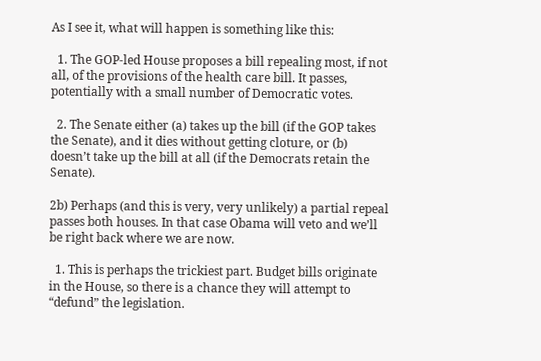As I see it, what will happen is something like this:

  1. The GOP-led House proposes a bill repealing most, if not all, of the provisions of the health care bill. It passes, potentially with a small number of Democratic votes.

  2. The Senate either (a) takes up the bill (if the GOP takes the Senate), and it dies without getting cloture, or (b) doesn’t take up the bill at all (if the Democrats retain the Senate).

2b) Perhaps (and this is very, very unlikely) a partial repeal passes both houses. In that case Obama will veto and we’ll be right back where we are now.

  1. This is perhaps the trickiest part. Budget bills originate in the House, so there is a chance they will attempt to “defund” the legislation.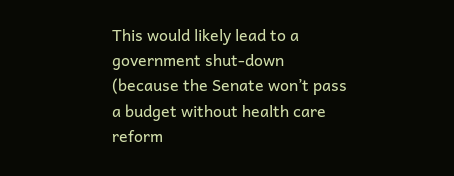This would likely lead to a government shut-down (because the Senate won’t pass a budget without health care reform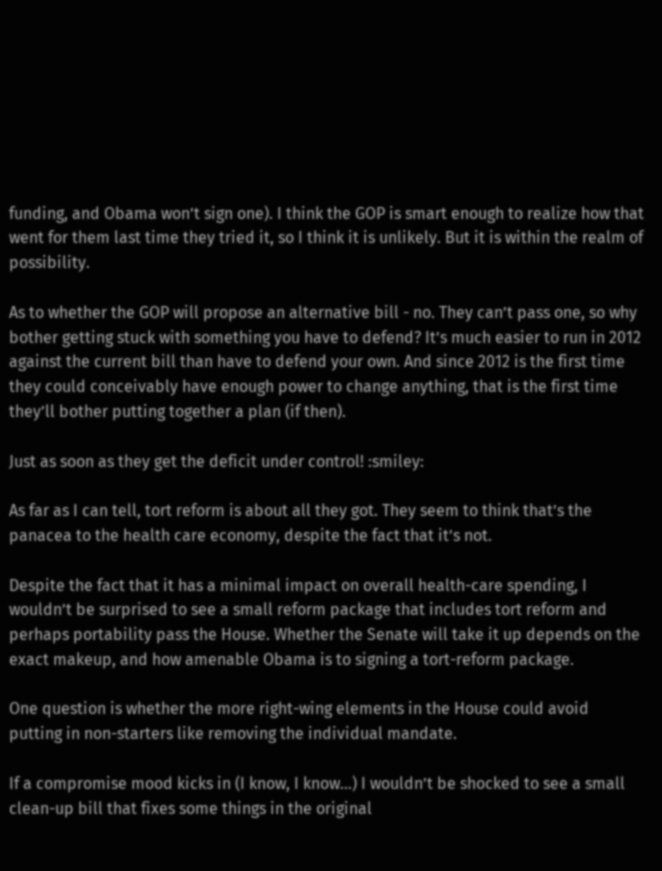funding, and Obama won’t sign one). I think the GOP is smart enough to realize how that went for them last time they tried it, so I think it is unlikely. But it is within the realm of possibility.

As to whether the GOP will propose an alternative bill - no. They can’t pass one, so why bother getting stuck with something you have to defend? It’s much easier to run in 2012 against the current bill than have to defend your own. And since 2012 is the first time they could conceivably have enough power to change anything, that is the first time they’ll bother putting together a plan (if then).

Just as soon as they get the deficit under control! :smiley:

As far as I can tell, tort reform is about all they got. They seem to think that’s the panacea to the health care economy, despite the fact that it’s not.

Despite the fact that it has a minimal impact on overall health-care spending, I wouldn’t be surprised to see a small reform package that includes tort reform and perhaps portability pass the House. Whether the Senate will take it up depends on the exact makeup, and how amenable Obama is to signing a tort-reform package.

One question is whether the more right-wing elements in the House could avoid putting in non-starters like removing the individual mandate.

If a compromise mood kicks in (I know, I know…) I wouldn’t be shocked to see a small clean-up bill that fixes some things in the original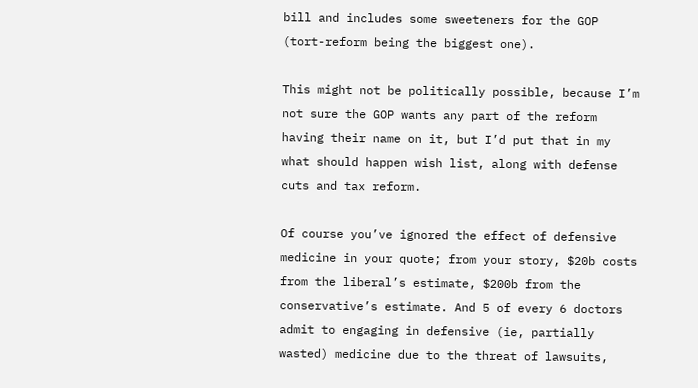bill and includes some sweeteners for the GOP (tort-reform being the biggest one).

This might not be politically possible, because I’m not sure the GOP wants any part of the reform having their name on it, but I’d put that in my what should happen wish list, along with defense cuts and tax reform.

Of course you’ve ignored the effect of defensive medicine in your quote; from your story, $20b costs from the liberal’s estimate, $200b from the conservative’s estimate. And 5 of every 6 doctors admit to engaging in defensive (ie, partially wasted) medicine due to the threat of lawsuits,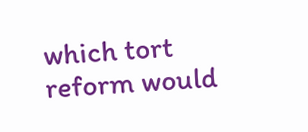which tort reform would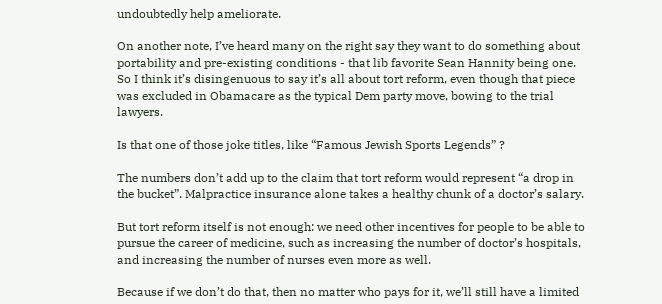undoubtedly help ameliorate.

On another note, I’ve heard many on the right say they want to do something about portability and pre-existing conditions - that lib favorite Sean Hannity being one. So I think it’s disingenuous to say it’s all about tort reform, even though that piece was excluded in Obamacare as the typical Dem party move, bowing to the trial lawyers.

Is that one of those joke titles, like “Famous Jewish Sports Legends” ?

The numbers don’t add up to the claim that tort reform would represent “a drop in the bucket”. Malpractice insurance alone takes a healthy chunk of a doctor’s salary.

But tort reform itself is not enough: we need other incentives for people to be able to pursue the career of medicine, such as increasing the number of doctor’s hospitals, and increasing the number of nurses even more as well.

Because if we don’t do that, then no matter who pays for it, we’ll still have a limited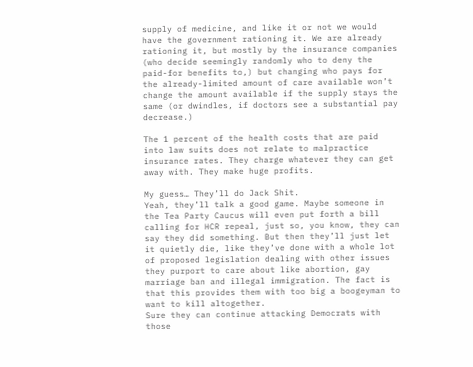supply of medicine, and like it or not we would have the government rationing it. We are already rationing it, but mostly by the insurance companies (who decide seemingly randomly who to deny the paid-for benefits to,) but changing who pays for the already-limited amount of care available won’t change the amount available if the supply stays the same (or dwindles, if doctors see a substantial pay decrease.)

The 1 percent of the health costs that are paid into law suits does not relate to malpractice insurance rates. They charge whatever they can get away with. They make huge profits.

My guess… They’ll do Jack Shit.
Yeah, they’ll talk a good game. Maybe someone in the Tea Party Caucus will even put forth a bill calling for HCR repeal, just so, you know, they can say they did something. But then they’ll just let it quietly die, like they’ve done with a whole lot of proposed legislation dealing with other issues they purport to care about like abortion, gay marriage ban and illegal immigration. The fact is that this provides them with too big a boogeyman to want to kill altogether.
Sure they can continue attacking Democrats with those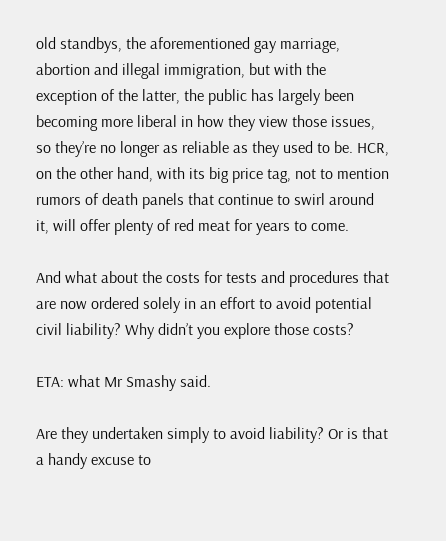old standbys, the aforementioned gay marriage, abortion and illegal immigration, but with the exception of the latter, the public has largely been becoming more liberal in how they view those issues, so they’re no longer as reliable as they used to be. HCR, on the other hand, with its big price tag, not to mention rumors of death panels that continue to swirl around it, will offer plenty of red meat for years to come.

And what about the costs for tests and procedures that are now ordered solely in an effort to avoid potential civil liability? Why didn’t you explore those costs?

ETA: what Mr Smashy said.

Are they undertaken simply to avoid liability? Or is that a handy excuse to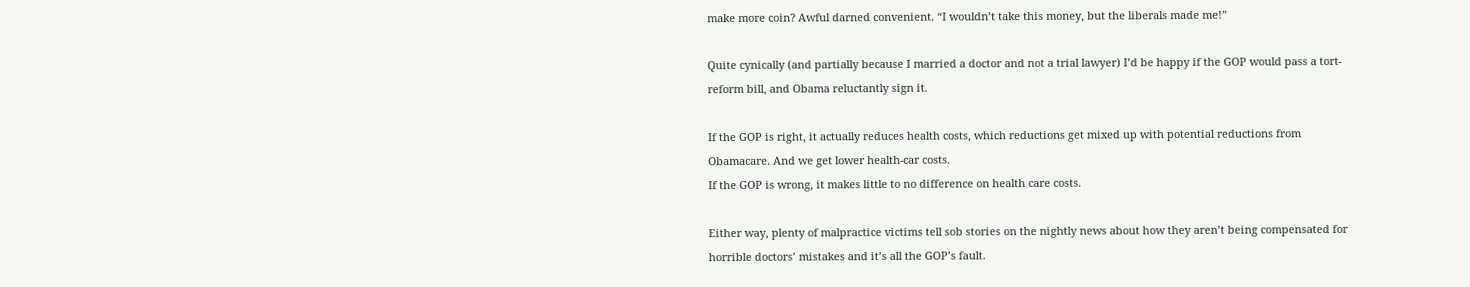make more coin? Awful darned convenient. “I wouldn’t take this money, but the liberals made me!”

Quite cynically (and partially because I married a doctor and not a trial lawyer) I’d be happy if the GOP would pass a tort-reform bill, and Obama reluctantly sign it.

If the GOP is right, it actually reduces health costs, which reductions get mixed up with potential reductions from Obamacare. And we get lower health-car costs.
If the GOP is wrong, it makes little to no difference on health care costs.

Either way, plenty of malpractice victims tell sob stories on the nightly news about how they aren’t being compensated for horrible doctors’ mistakes and it’s all the GOP’s fault.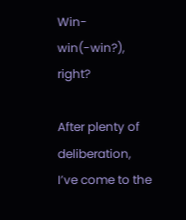Win-win(-win?), right?

After plenty of deliberation, I’ve come to the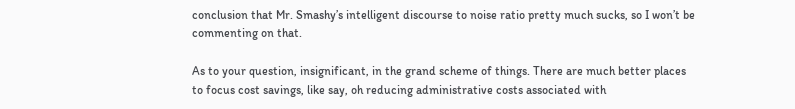conclusion that Mr. Smashy’s intelligent discourse to noise ratio pretty much sucks, so I won’t be commenting on that.

As to your question, insignificant, in the grand scheme of things. There are much better places to focus cost savings, like say, oh reducing administrative costs associated with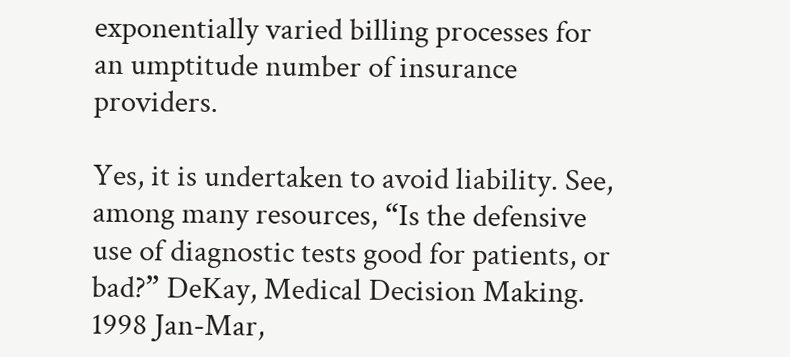exponentially varied billing processes for an umptitude number of insurance providers.

Yes, it is undertaken to avoid liability. See, among many resources, “Is the defensive use of diagnostic tests good for patients, or bad?” DeKay, Medical Decision Making. 1998 Jan-Mar,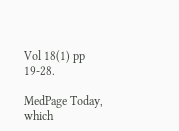Vol 18(1) pp 19-28.

MedPage Today, which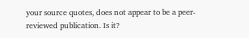your source quotes, does not appear to be a peer-reviewed publication. Is it?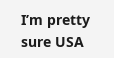I’m pretty sure USA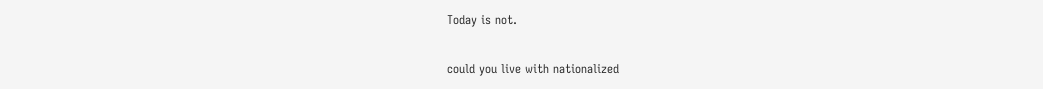Today is not.

could you live with nationalized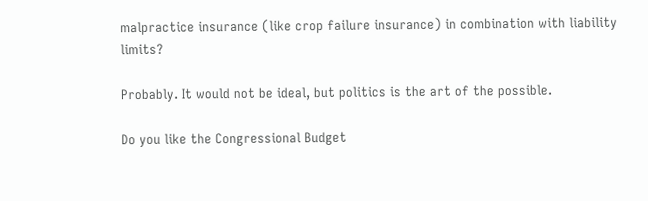malpractice insurance (like crop failure insurance) in combination with liability limits?

Probably. It would not be ideal, but politics is the art of the possible.

Do you like the Congressional Budget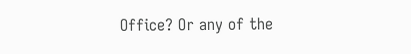Office? Or any of the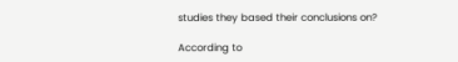studies they based their conclusions on?

According to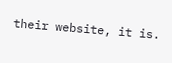their website, it is.